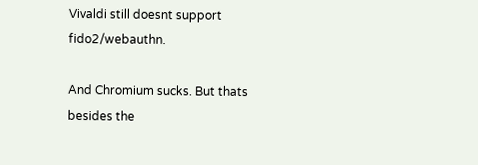Vivaldi still doesnt support fido2/webauthn.

And Chromium sucks. But thats besides the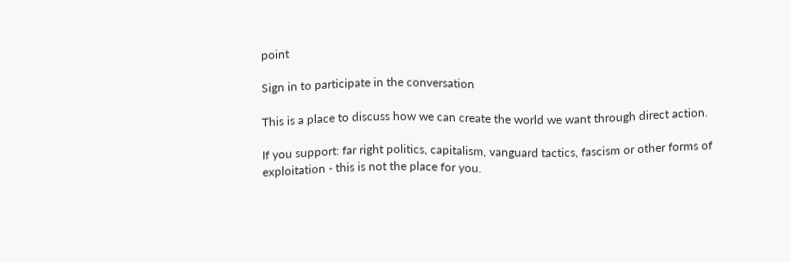point

Sign in to participate in the conversation

This is a place to discuss how we can create the world we want through direct action.

If you support: far right politics, capitalism, vanguard tactics, fascism or other forms of exploitation - this is not the place for you.